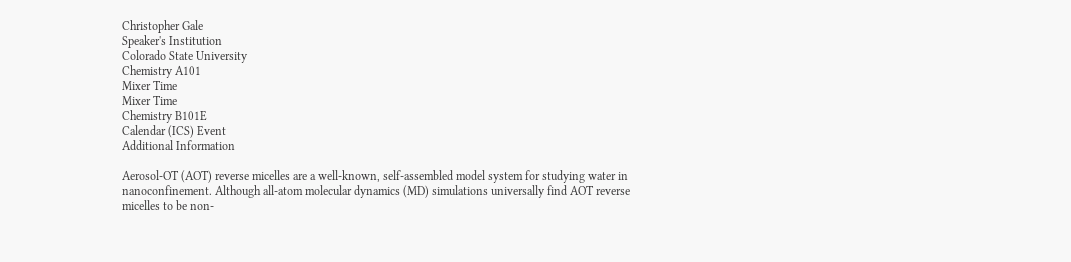Christopher Gale
Speaker's Institution
Colorado State University
Chemistry A101
Mixer Time
Mixer Time
Chemistry B101E
Calendar (ICS) Event
Additional Information

Aerosol-OT (AOT) reverse micelles are a well-known, self-assembled model system for studying water in nanoconfinement. Although all-atom molecular dynamics (MD) simulations universally find AOT reverse micelles to be non-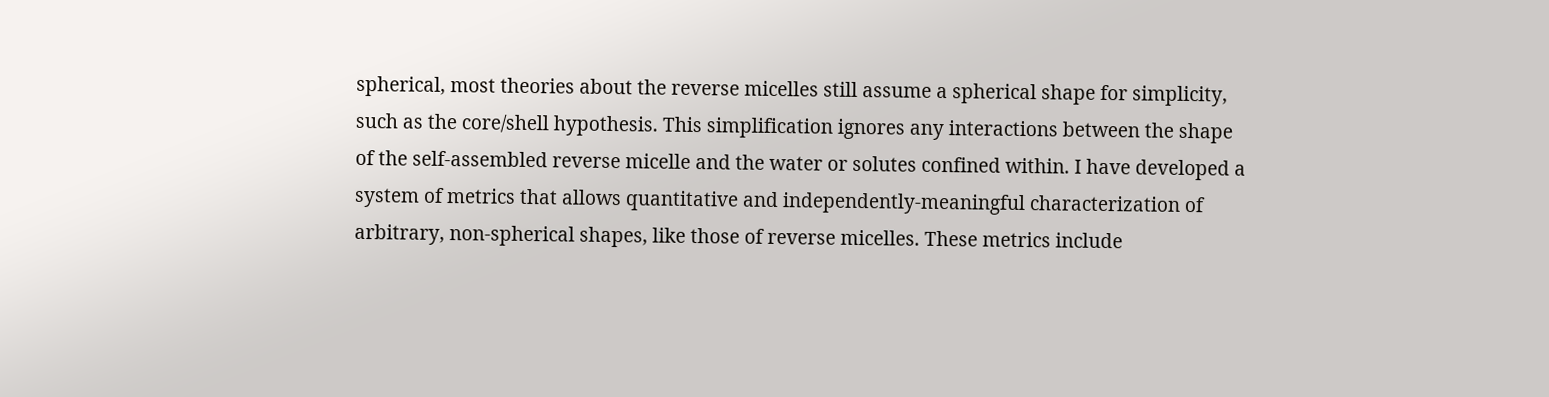spherical, most theories about the reverse micelles still assume a spherical shape for simplicity, such as the core/shell hypothesis. This simplification ignores any interactions between the shape of the self-assembled reverse micelle and the water or solutes confined within. I have developed a system of metrics that allows quantitative and independently-meaningful characterization of arbitrary, non-spherical shapes, like those of reverse micelles. These metrics include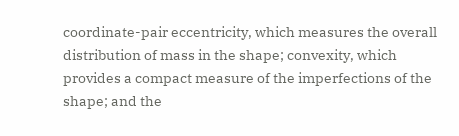coordinate-pair eccentricity, which measures the overall distribution of mass in the shape; convexity, which provides a compact measure of the imperfections of the shape; and the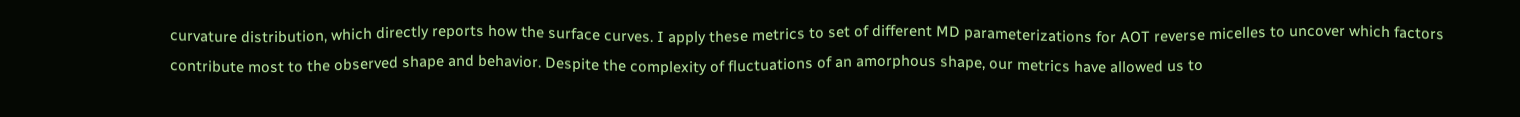curvature distribution, which directly reports how the surface curves. I apply these metrics to set of different MD parameterizations for AOT reverse micelles to uncover which factors contribute most to the observed shape and behavior. Despite the complexity of fluctuations of an amorphous shape, our metrics have allowed us to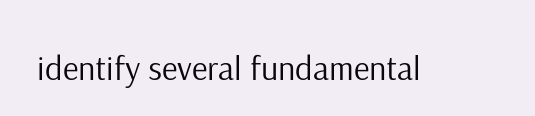identify several fundamental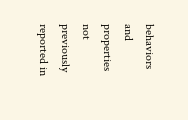behaviors and properties not previously reported in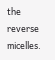the reverse micelles.